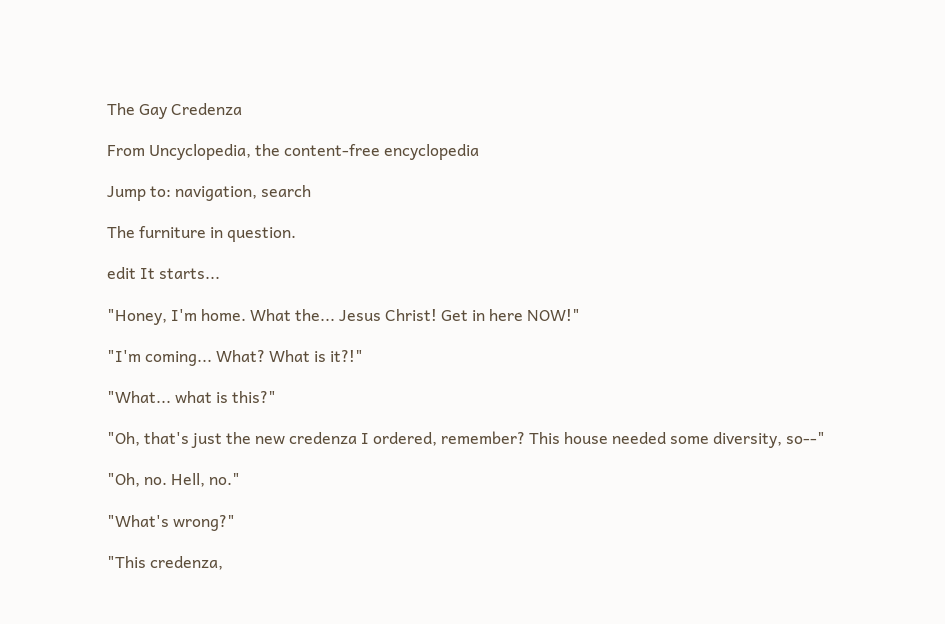The Gay Credenza

From Uncyclopedia, the content-free encyclopedia

Jump to: navigation, search

The furniture in question.

edit It starts...

"Honey, I'm home. What the... Jesus Christ! Get in here NOW!"

"I'm coming... What? What is it?!"

"What... what is this?"

"Oh, that's just the new credenza I ordered, remember? This house needed some diversity, so--"

"Oh, no. Hell, no."

"What's wrong?"

"This credenza,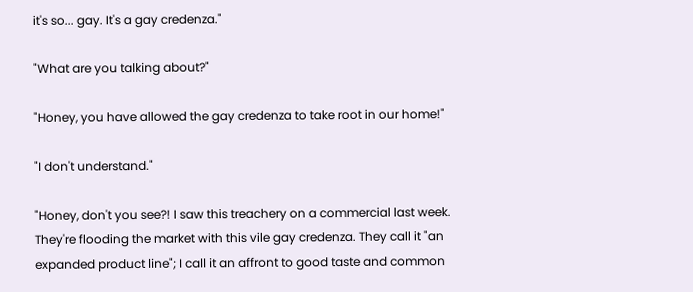it's so... gay. It's a gay credenza."

"What are you talking about?"

"Honey, you have allowed the gay credenza to take root in our home!"

"I don't understand."

"Honey, don't you see?! I saw this treachery on a commercial last week. They're flooding the market with this vile gay credenza. They call it "an expanded product line"; I call it an affront to good taste and common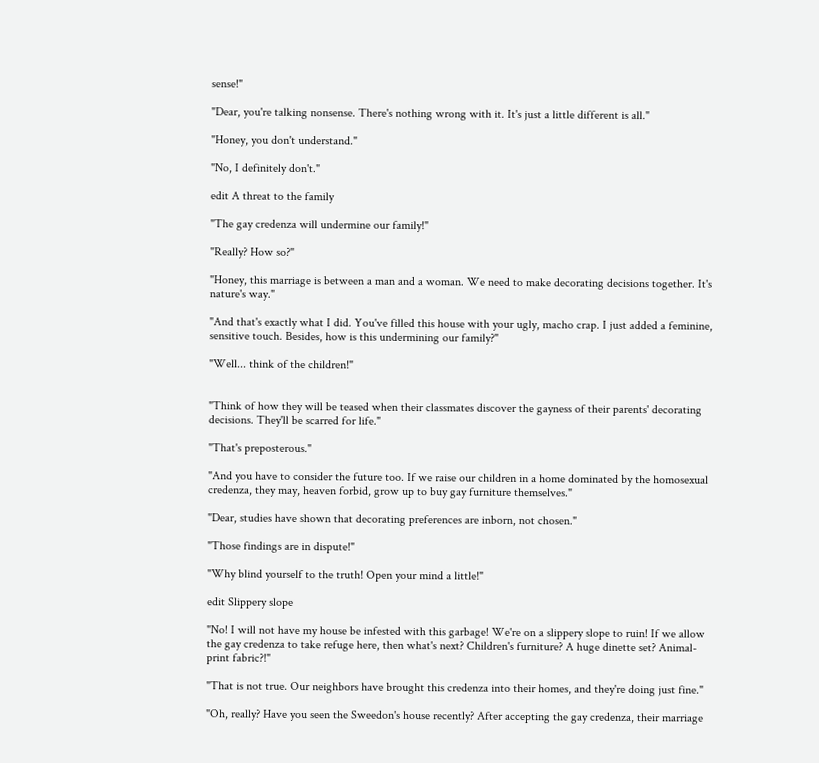sense!"

"Dear, you're talking nonsense. There's nothing wrong with it. It's just a little different is all."

"Honey, you don't understand."

"No, I definitely don't."

edit A threat to the family

"The gay credenza will undermine our family!"

"Really? How so?"

"Honey, this marriage is between a man and a woman. We need to make decorating decisions together. It's nature's way."

"And that's exactly what I did. You've filled this house with your ugly, macho crap. I just added a feminine, sensitive touch. Besides, how is this undermining our family?"

"Well... think of the children!"


"Think of how they will be teased when their classmates discover the gayness of their parents' decorating decisions. They'll be scarred for life."

"That's preposterous."

"And you have to consider the future too. If we raise our children in a home dominated by the homosexual credenza, they may, heaven forbid, grow up to buy gay furniture themselves."

"Dear, studies have shown that decorating preferences are inborn, not chosen."

"Those findings are in dispute!"

"Why blind yourself to the truth! Open your mind a little!"

edit Slippery slope

"No! I will not have my house be infested with this garbage! We're on a slippery slope to ruin! If we allow the gay credenza to take refuge here, then what's next? Children's furniture? A huge dinette set? Animal-print fabric?!"

"That is not true. Our neighbors have brought this credenza into their homes, and they're doing just fine."

"Oh, really? Have you seen the Sweedon's house recently? After accepting the gay credenza, their marriage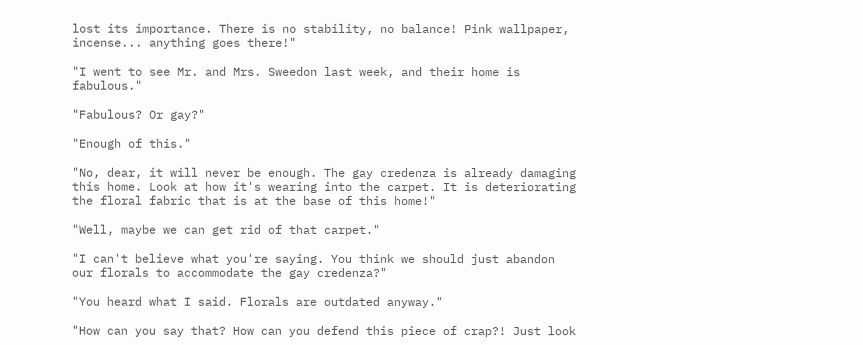lost its importance. There is no stability, no balance! Pink wallpaper, incense... anything goes there!"

"I went to see Mr. and Mrs. Sweedon last week, and their home is fabulous."

"Fabulous? Or gay?"

"Enough of this."

"No, dear, it will never be enough. The gay credenza is already damaging this home. Look at how it's wearing into the carpet. It is deteriorating the floral fabric that is at the base of this home!"

"Well, maybe we can get rid of that carpet."

"I can't believe what you're saying. You think we should just abandon our florals to accommodate the gay credenza?"

"You heard what I said. Florals are outdated anyway."

"How can you say that? How can you defend this piece of crap?! Just look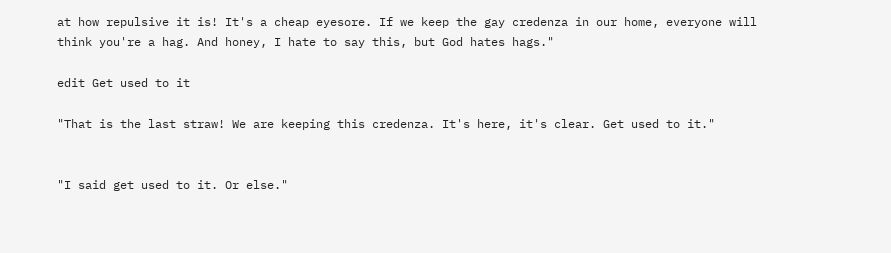at how repulsive it is! It's a cheap eyesore. If we keep the gay credenza in our home, everyone will think you're a hag. And honey, I hate to say this, but God hates hags."

edit Get used to it

"That is the last straw! We are keeping this credenza. It's here, it's clear. Get used to it."


"I said get used to it. Or else."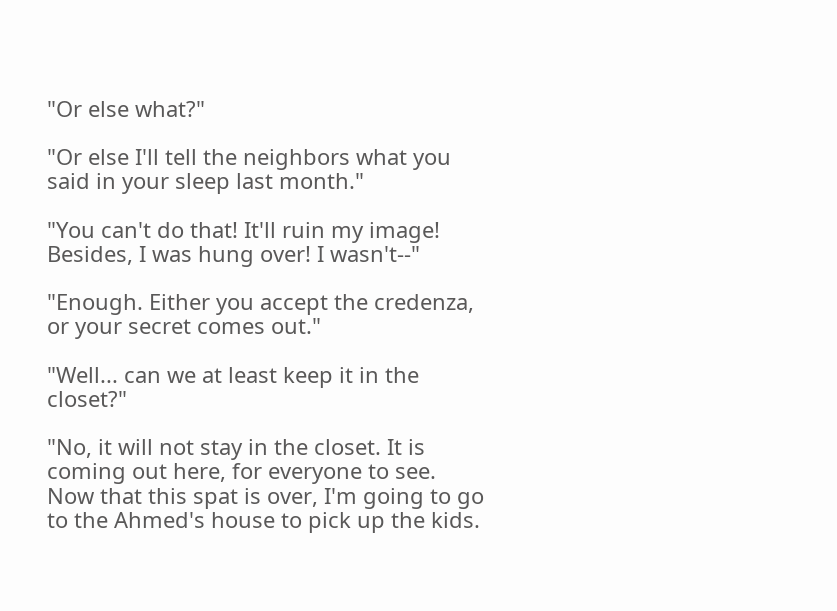"Or else what?"

"Or else I'll tell the neighbors what you said in your sleep last month."

"You can't do that! It'll ruin my image! Besides, I was hung over! I wasn't--"

"Enough. Either you accept the credenza, or your secret comes out."

"Well... can we at least keep it in the closet?"

"No, it will not stay in the closet. It is coming out here, for everyone to see. Now that this spat is over, I'm going to go to the Ahmed's house to pick up the kids.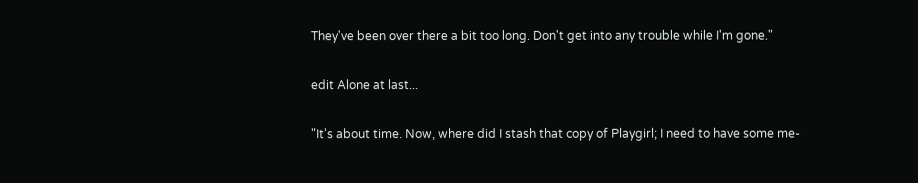They've been over there a bit too long. Don't get into any trouble while I'm gone."

edit Alone at last...

"It's about time. Now, where did I stash that copy of Playgirl; I need to have some me-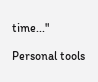time..."

Personal tools